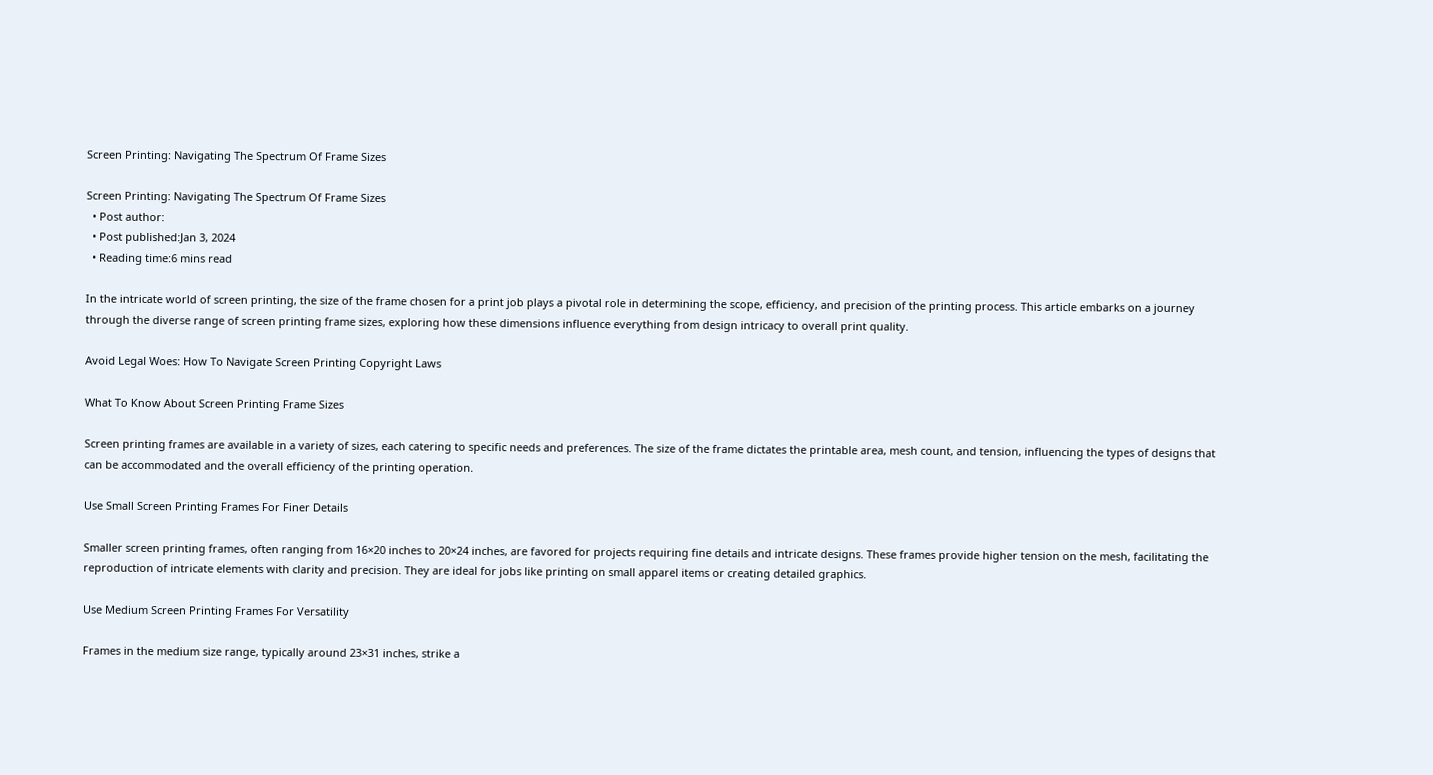Screen Printing: Navigating The Spectrum Of Frame Sizes

Screen Printing: Navigating The Spectrum Of Frame Sizes
  • Post author:
  • Post published:Jan 3, 2024
  • Reading time:6 mins read

In the intricate world of screen printing, the size of the frame chosen for a print job plays a pivotal role in determining the scope, efficiency, and precision of the printing process. This article embarks on a journey through the diverse range of screen printing frame sizes, exploring how these dimensions influence everything from design intricacy to overall print quality.

Avoid Legal Woes: How To Navigate Screen Printing Copyright Laws

What To Know About Screen Printing Frame Sizes

Screen printing frames are available in a variety of sizes, each catering to specific needs and preferences. The size of the frame dictates the printable area, mesh count, and tension, influencing the types of designs that can be accommodated and the overall efficiency of the printing operation.

Use Small Screen Printing Frames For Finer Details

Smaller screen printing frames, often ranging from 16×20 inches to 20×24 inches, are favored for projects requiring fine details and intricate designs. These frames provide higher tension on the mesh, facilitating the reproduction of intricate elements with clarity and precision. They are ideal for jobs like printing on small apparel items or creating detailed graphics.

Use Medium Screen Printing Frames For Versatility

Frames in the medium size range, typically around 23×31 inches, strike a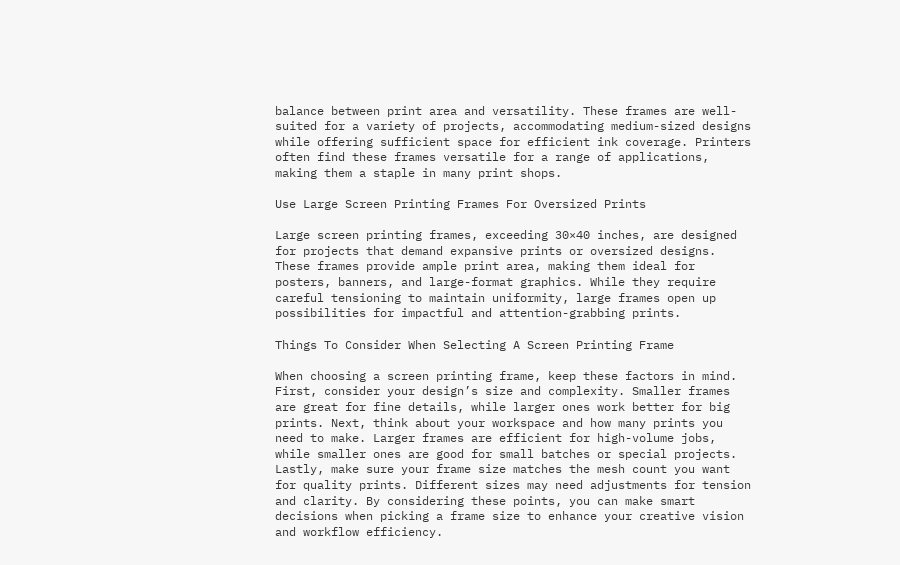balance between print area and versatility. These frames are well-suited for a variety of projects, accommodating medium-sized designs while offering sufficient space for efficient ink coverage. Printers often find these frames versatile for a range of applications, making them a staple in many print shops.

Use Large Screen Printing Frames For Oversized Prints

Large screen printing frames, exceeding 30×40 inches, are designed for projects that demand expansive prints or oversized designs. These frames provide ample print area, making them ideal for posters, banners, and large-format graphics. While they require careful tensioning to maintain uniformity, large frames open up possibilities for impactful and attention-grabbing prints.

Things To Consider When Selecting A Screen Printing Frame

When choosing a screen printing frame, keep these factors in mind. First, consider your design’s size and complexity. Smaller frames are great for fine details, while larger ones work better for big prints. Next, think about your workspace and how many prints you need to make. Larger frames are efficient for high-volume jobs, while smaller ones are good for small batches or special projects. Lastly, make sure your frame size matches the mesh count you want for quality prints. Different sizes may need adjustments for tension and clarity. By considering these points, you can make smart decisions when picking a frame size to enhance your creative vision and workflow efficiency.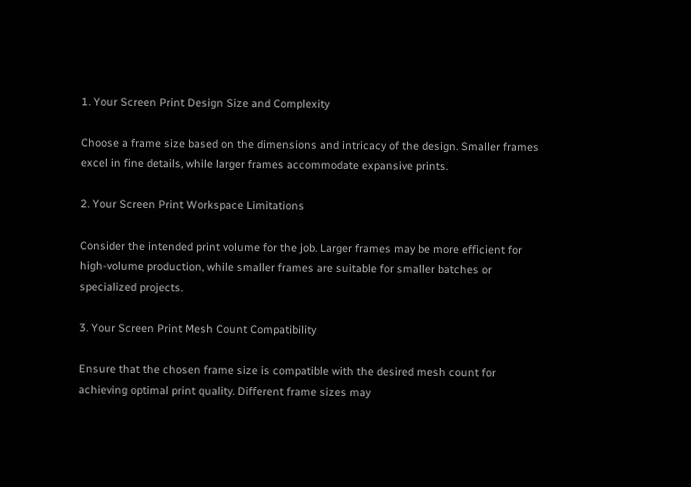1. Your Screen Print Design Size and Complexity

Choose a frame size based on the dimensions and intricacy of the design. Smaller frames excel in fine details, while larger frames accommodate expansive prints.

2. Your Screen Print Workspace Limitations

Consider the intended print volume for the job. Larger frames may be more efficient for high-volume production, while smaller frames are suitable for smaller batches or specialized projects.

3. Your Screen Print Mesh Count Compatibility

Ensure that the chosen frame size is compatible with the desired mesh count for achieving optimal print quality. Different frame sizes may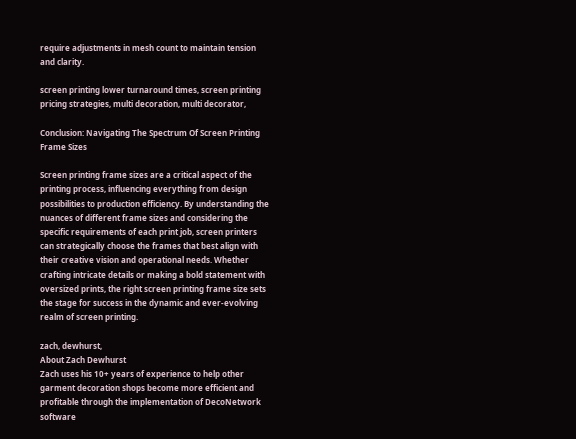require adjustments in mesh count to maintain tension and clarity.

screen printing lower turnaround times, screen printing pricing strategies, multi decoration, multi decorator,

Conclusion: Navigating The Spectrum Of Screen Printing Frame Sizes

Screen printing frame sizes are a critical aspect of the printing process, influencing everything from design possibilities to production efficiency. By understanding the nuances of different frame sizes and considering the specific requirements of each print job, screen printers can strategically choose the frames that best align with their creative vision and operational needs. Whether crafting intricate details or making a bold statement with oversized prints, the right screen printing frame size sets the stage for success in the dynamic and ever-evolving realm of screen printing.

zach, dewhurst,
About Zach Dewhurst
Zach uses his 10+ years of experience to help other garment decoration shops become more efficient and profitable through the implementation of DecoNetwork software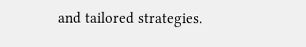and tailored strategies.